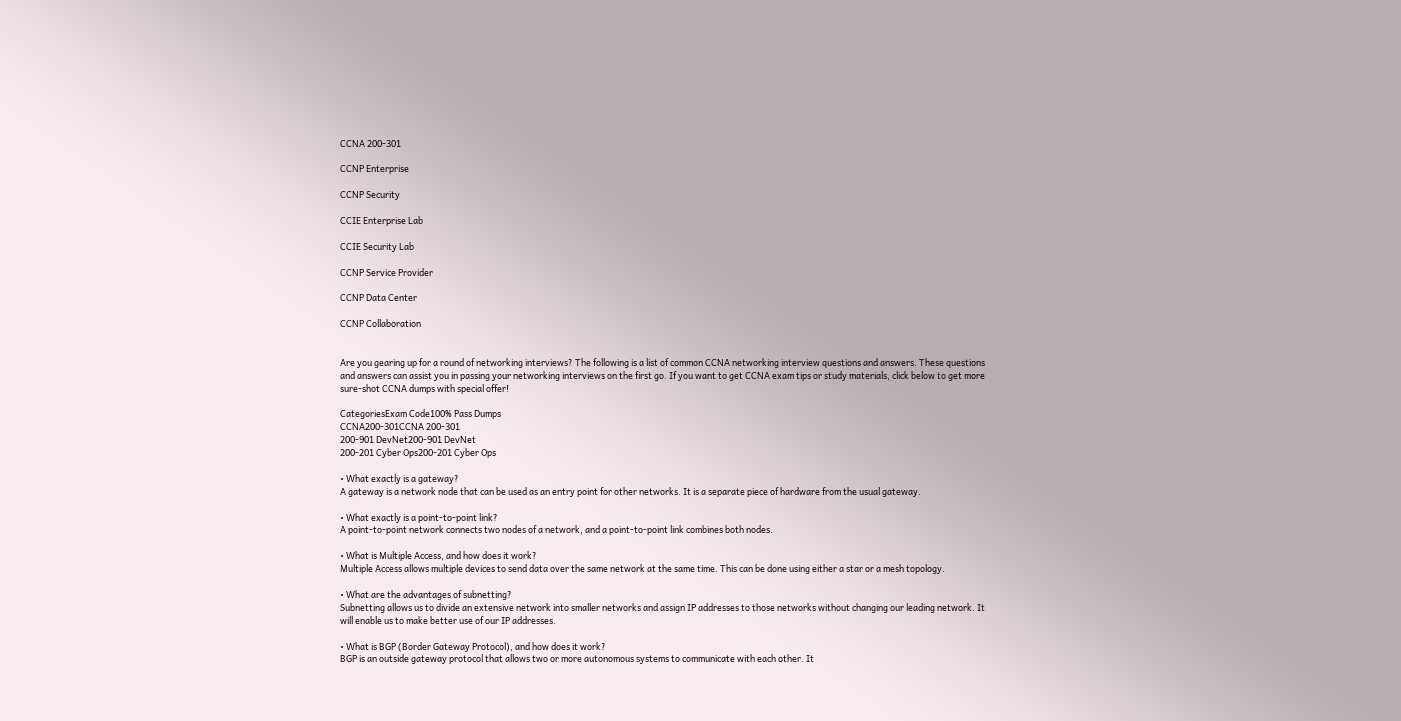CCNA 200-301

CCNP Enterprise

CCNP Security

CCIE Enterprise Lab

CCIE Security Lab

CCNP Service Provider

CCNP Data Center

CCNP Collaboration


Are you gearing up for a round of networking interviews? The following is a list of common CCNA networking interview questions and answers. These questions and answers can assist you in passing your networking interviews on the first go. If you want to get CCNA exam tips or study materials, click below to get more sure-shot CCNA dumps with special offer!

CategoriesExam Code100% Pass Dumps
CCNA200-301CCNA 200-301
200-901 DevNet200-901 DevNet
200-201 Cyber Ops200-201 Cyber Ops

• What exactly is a gateway?
A gateway is a network node that can be used as an entry point for other networks. It is a separate piece of hardware from the usual gateway.

• What exactly is a point-to-point link?
A point-to-point network connects two nodes of a network, and a point-to-point link combines both nodes.

• What is Multiple Access, and how does it work?
Multiple Access allows multiple devices to send data over the same network at the same time. This can be done using either a star or a mesh topology.

• What are the advantages of subnetting?
Subnetting allows us to divide an extensive network into smaller networks and assign IP addresses to those networks without changing our leading network. It will enable us to make better use of our IP addresses.

• What is BGP (Border Gateway Protocol), and how does it work?
BGP is an outside gateway protocol that allows two or more autonomous systems to communicate with each other. It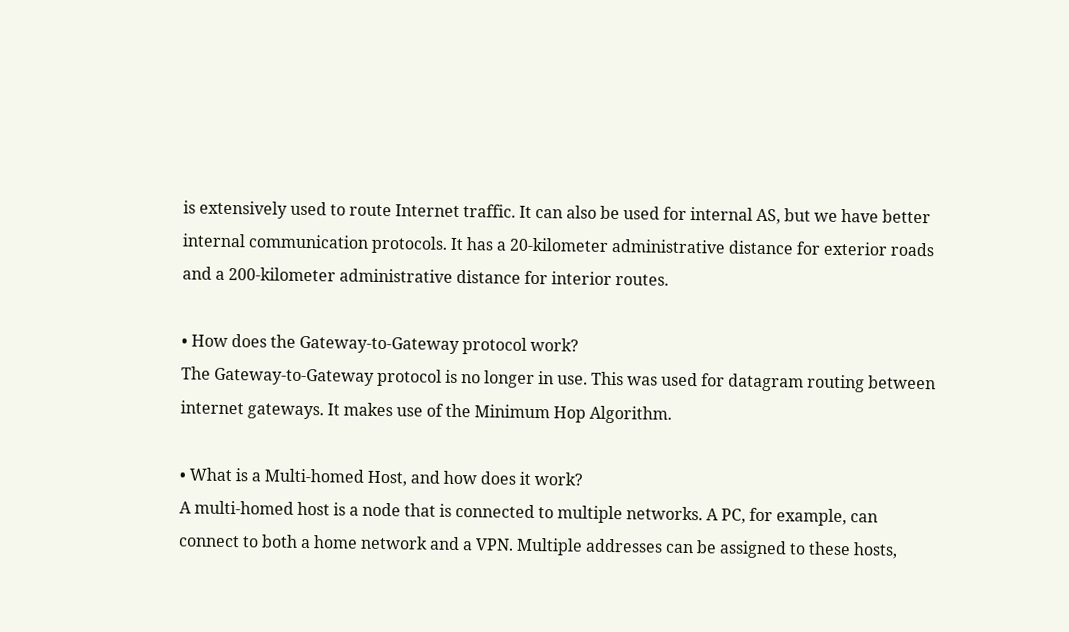is extensively used to route Internet traffic. It can also be used for internal AS, but we have better internal communication protocols. It has a 20-kilometer administrative distance for exterior roads and a 200-kilometer administrative distance for interior routes.

• How does the Gateway-to-Gateway protocol work?
The Gateway-to-Gateway protocol is no longer in use. This was used for datagram routing between internet gateways. It makes use of the Minimum Hop Algorithm.

• What is a Multi-homed Host, and how does it work?
A multi-homed host is a node that is connected to multiple networks. A PC, for example, can connect to both a home network and a VPN. Multiple addresses can be assigned to these hosts,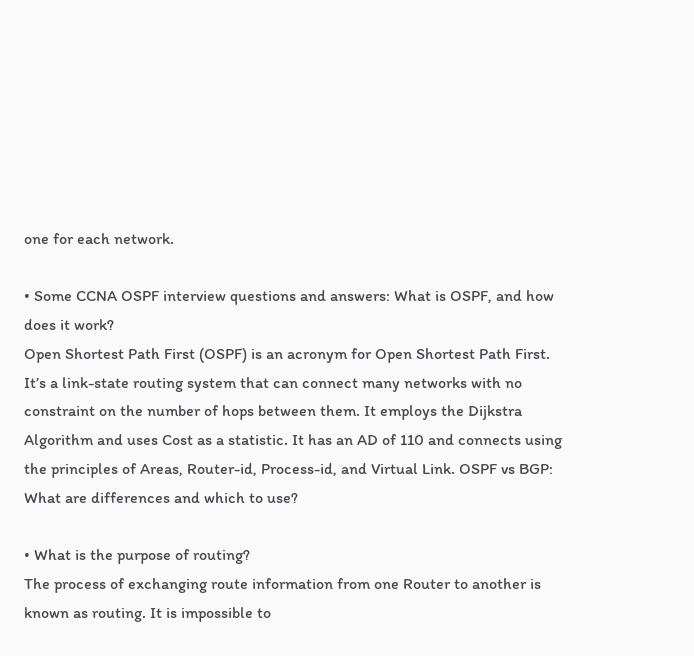one for each network.

• Some CCNA OSPF interview questions and answers: What is OSPF, and how does it work?
Open Shortest Path First (OSPF) is an acronym for Open Shortest Path First. It’s a link-state routing system that can connect many networks with no constraint on the number of hops between them. It employs the Dijkstra Algorithm and uses Cost as a statistic. It has an AD of 110 and connects using the principles of Areas, Router-id, Process-id, and Virtual Link. OSPF vs BGP: What are differences and which to use?

• What is the purpose of routing?
The process of exchanging route information from one Router to another is known as routing. It is impossible to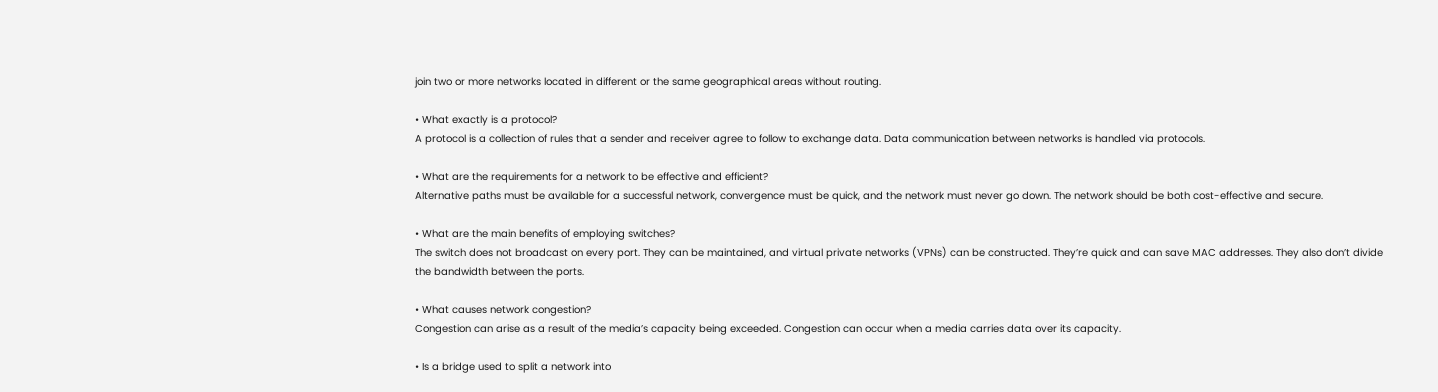join two or more networks located in different or the same geographical areas without routing.

• What exactly is a protocol?
A protocol is a collection of rules that a sender and receiver agree to follow to exchange data. Data communication between networks is handled via protocols.

• What are the requirements for a network to be effective and efficient?
Alternative paths must be available for a successful network, convergence must be quick, and the network must never go down. The network should be both cost-effective and secure.

• What are the main benefits of employing switches?
The switch does not broadcast on every port. They can be maintained, and virtual private networks (VPNs) can be constructed. They’re quick and can save MAC addresses. They also don’t divide the bandwidth between the ports.

• What causes network congestion?
Congestion can arise as a result of the media’s capacity being exceeded. Congestion can occur when a media carries data over its capacity.

• Is a bridge used to split a network into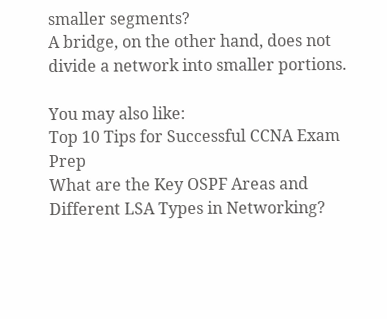smaller segments?
A bridge, on the other hand, does not divide a network into smaller portions.

You may also like:
Top 10 Tips for Successful CCNA Exam Prep
What are the Key OSPF Areas and Different LSA Types in Networking?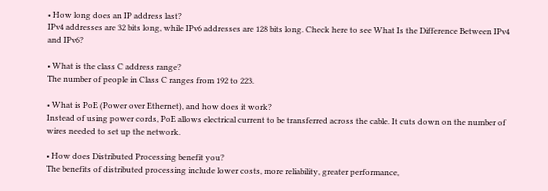• How long does an IP address last?
IPv4 addresses are 32 bits long, while IPv6 addresses are 128 bits long. Check here to see What Is the Difference Between IPv4 and IPv6?

• What is the class C address range?
The number of people in Class C ranges from 192 to 223.

• What is PoE (Power over Ethernet), and how does it work?
Instead of using power cords, PoE allows electrical current to be transferred across the cable. It cuts down on the number of wires needed to set up the network.

• How does Distributed Processing benefit you?
The benefits of distributed processing include lower costs, more reliability, greater performance,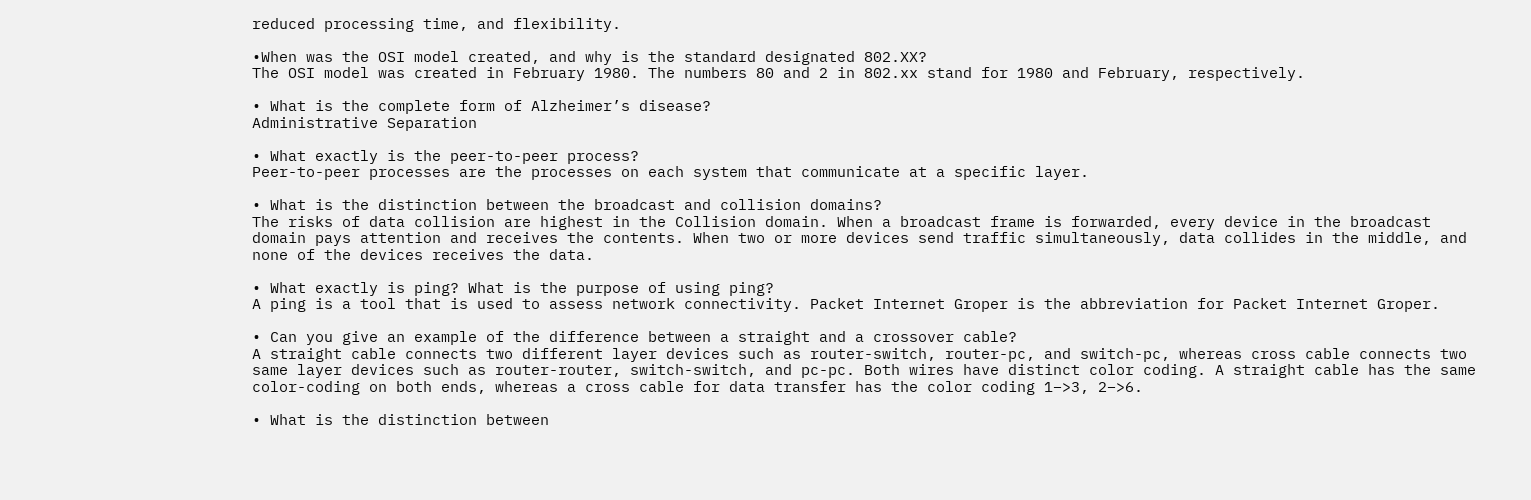reduced processing time, and flexibility.

•When was the OSI model created, and why is the standard designated 802.XX?
The OSI model was created in February 1980. The numbers 80 and 2 in 802.xx stand for 1980 and February, respectively.

• What is the complete form of Alzheimer’s disease?
Administrative Separation

• What exactly is the peer-to-peer process?
Peer-to-peer processes are the processes on each system that communicate at a specific layer.

• What is the distinction between the broadcast and collision domains?
The risks of data collision are highest in the Collision domain. When a broadcast frame is forwarded, every device in the broadcast domain pays attention and receives the contents. When two or more devices send traffic simultaneously, data collides in the middle, and none of the devices receives the data.

• What exactly is ping? What is the purpose of using ping?
A ping is a tool that is used to assess network connectivity. Packet Internet Groper is the abbreviation for Packet Internet Groper.

• Can you give an example of the difference between a straight and a crossover cable?
A straight cable connects two different layer devices such as router-switch, router-pc, and switch-pc, whereas cross cable connects two same layer devices such as router-router, switch-switch, and pc-pc. Both wires have distinct color coding. A straight cable has the same color-coding on both ends, whereas a cross cable for data transfer has the color coding 1–>3, 2–>6.

• What is the distinction between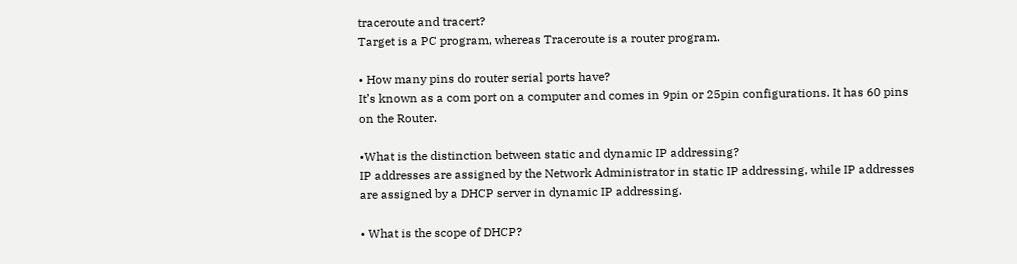traceroute and tracert?
Target is a PC program, whereas Traceroute is a router program.

• How many pins do router serial ports have?
It’s known as a com port on a computer and comes in 9pin or 25pin configurations. It has 60 pins on the Router.

•What is the distinction between static and dynamic IP addressing?
IP addresses are assigned by the Network Administrator in static IP addressing, while IP addresses are assigned by a DHCP server in dynamic IP addressing.

• What is the scope of DHCP?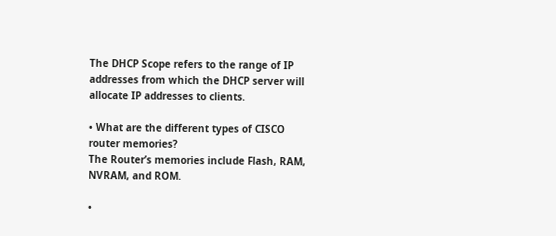The DHCP Scope refers to the range of IP addresses from which the DHCP server will allocate IP addresses to clients.

• What are the different types of CISCO router memories?
The Router’s memories include Flash, RAM, NVRAM, and ROM.

•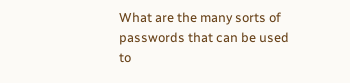What are the many sorts of passwords that can be used to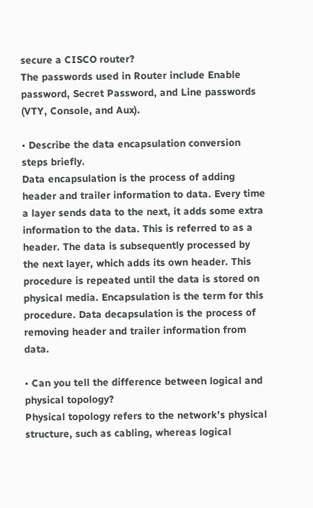secure a CISCO router?
The passwords used in Router include Enable password, Secret Password, and Line passwords (VTY, Console, and Aux).

• Describe the data encapsulation conversion steps briefly.
Data encapsulation is the process of adding header and trailer information to data. Every time a layer sends data to the next, it adds some extra information to the data. This is referred to as a header. The data is subsequently processed by the next layer, which adds its own header. This procedure is repeated until the data is stored on physical media. Encapsulation is the term for this procedure. Data decapsulation is the process of removing header and trailer information from data.

• Can you tell the difference between logical and physical topology?
Physical topology refers to the network’s physical structure, such as cabling, whereas logical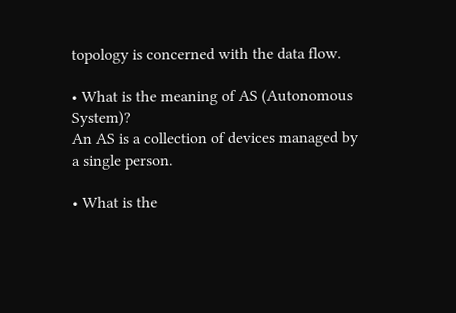topology is concerned with the data flow.

• What is the meaning of AS (Autonomous System)?
An AS is a collection of devices managed by a single person.

• What is the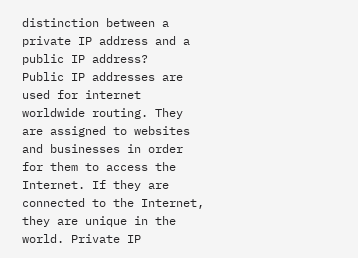distinction between a private IP address and a public IP address?
Public IP addresses are used for internet worldwide routing. They are assigned to websites and businesses in order for them to access the Internet. If they are connected to the Internet, they are unique in the world. Private IP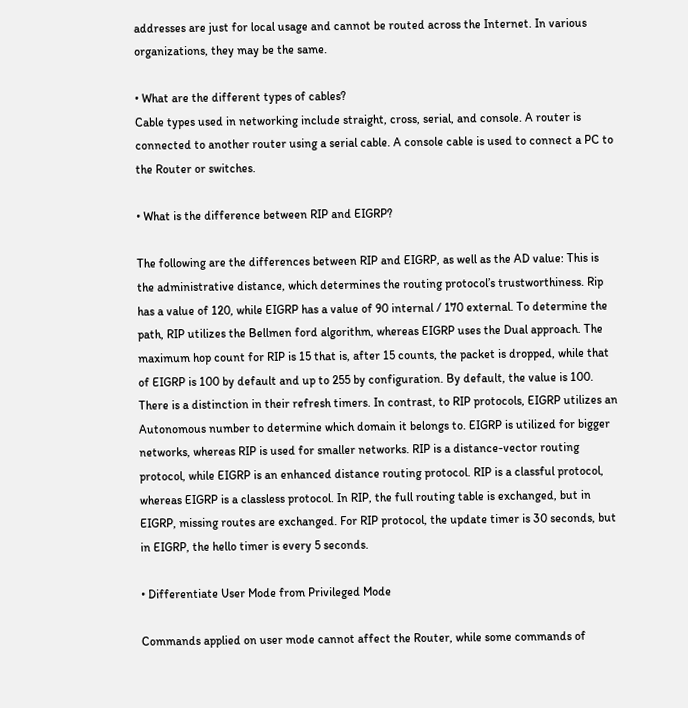addresses are just for local usage and cannot be routed across the Internet. In various organizations, they may be the same.

• What are the different types of cables?
Cable types used in networking include straight, cross, serial, and console. A router is connected to another router using a serial cable. A console cable is used to connect a PC to the Router or switches.

• What is the difference between RIP and EIGRP?

The following are the differences between RIP and EIGRP, as well as the AD value: This is the administrative distance, which determines the routing protocol’s trustworthiness. Rip has a value of 120, while EIGRP has a value of 90 internal / 170 external. To determine the path, RIP utilizes the Bellmen ford algorithm, whereas EIGRP uses the Dual approach. The maximum hop count for RIP is 15 that is, after 15 counts, the packet is dropped, while that of EIGRP is 100 by default and up to 255 by configuration. By default, the value is 100. There is a distinction in their refresh timers. In contrast, to RIP protocols, EIGRP utilizes an Autonomous number to determine which domain it belongs to. EIGRP is utilized for bigger networks, whereas RIP is used for smaller networks. RIP is a distance-vector routing protocol, while EIGRP is an enhanced distance routing protocol. RIP is a classful protocol, whereas EIGRP is a classless protocol. In RIP, the full routing table is exchanged, but in EIGRP, missing routes are exchanged. For RIP protocol, the update timer is 30 seconds, but in EIGRP, the hello timer is every 5 seconds.

• Differentiate User Mode from Privileged Mode

Commands applied on user mode cannot affect the Router, while some commands of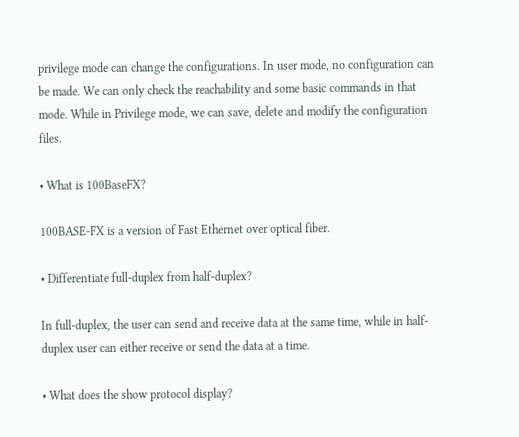privilege mode can change the configurations. In user mode, no configuration can be made. We can only check the reachability and some basic commands in that mode. While in Privilege mode, we can save, delete and modify the configuration files.

• What is 100BaseFX?

100BASE-FX is a version of Fast Ethernet over optical fiber.

• Differentiate full-duplex from half-duplex?

In full-duplex, the user can send and receive data at the same time, while in half-duplex user can either receive or send the data at a time.

• What does the show protocol display?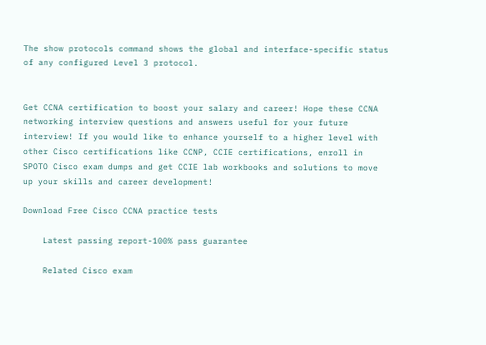The show protocols command shows the global and interface-specific status of any configured Level 3 protocol.


Get CCNA certification to boost your salary and career! Hope these CCNA networking interview questions and answers useful for your future interview! If you would like to enhance yourself to a higher level with other Cisco certifications like CCNP, CCIE certifications, enroll in SPOTO Cisco exam dumps and get CCIE lab workbooks and solutions to move up your skills and career development!

Download Free Cisco CCNA practice tests

    Latest passing report-100% pass guarantee

    Related Cisco exam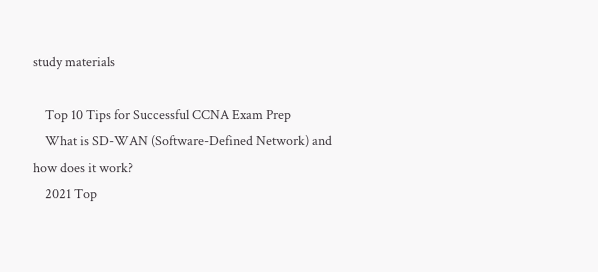study materials

    Top 10 Tips for Successful CCNA Exam Prep
    What is SD-WAN (Software-Defined Network) and how does it work?
    2021 Top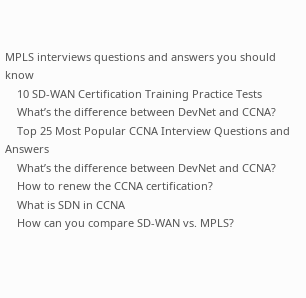MPLS interviews questions and answers you should know
    10 SD-WAN Certification Training Practice Tests
    What’s the difference between DevNet and CCNA?
    Top 25 Most Popular CCNA Interview Questions and Answers
    What’s the difference between DevNet and CCNA?
    How to renew the CCNA certification?
    What is SDN in CCNA
    How can you compare SD-WAN vs. MPLS?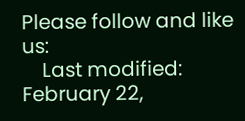Please follow and like us:
    Last modified: February 22,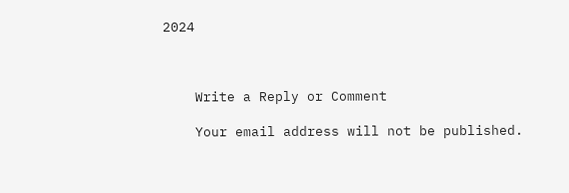2024



    Write a Reply or Comment

    Your email address will not be published.